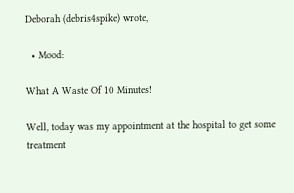Deborah (debris4spike) wrote,

  • Mood:

What A Waste Of 10 Minutes!

Well, today was my appointment at the hospital to get some treatment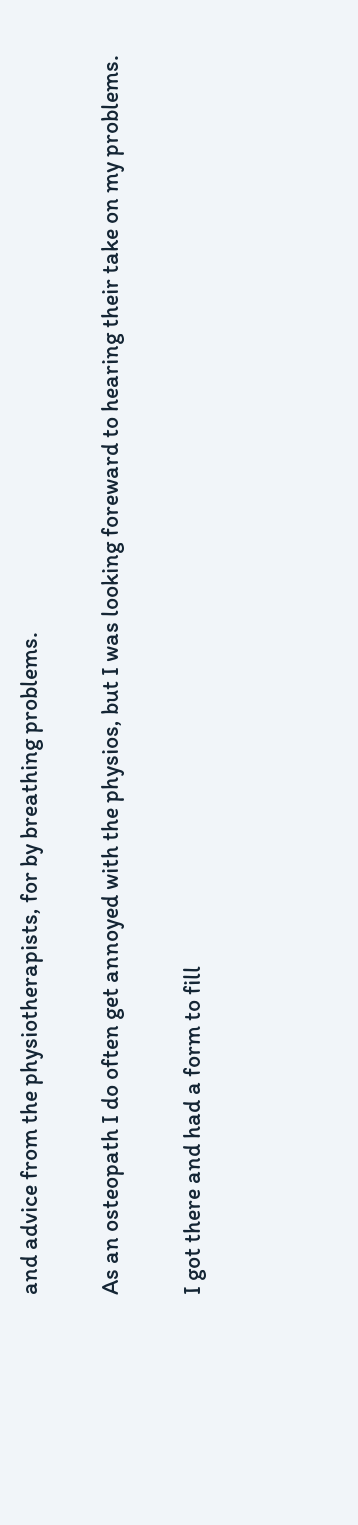and advice from the physiotherapists, for by breathing problems.

As an osteopath I do often get annoyed with the physios, but I was looking foreward to hearing their take on my problems.

I got there and had a form to fill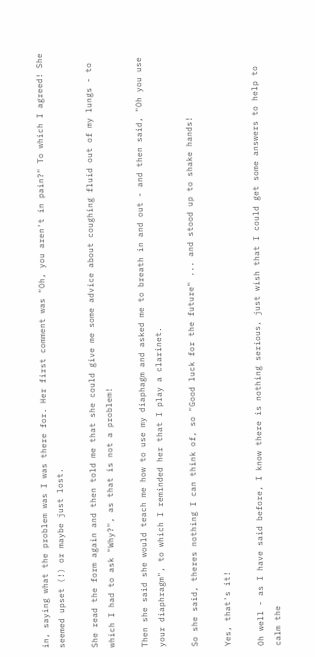in, saying what the problem was I was there for. Her first comment was "Oh, you aren't in pain?" To which I agreed! She seemed upset (!) or maybe just lost.

She read the form again and then told me that she could give me some advice about coughing fluid out of my lungs - to which I had to ask "Why?", as that is not a problem!

Then she said she would teach me how to use my diaphagm and asked me to breath in and out - and then said, "Oh you use your diaphragm", to which I reminded her that I play a clarinet.

So she said, theres nothing I can think of, so "Good luck for the future" ... and stood up to shake hands!

Yes, that's it!

Oh well - as I have said before, I know there is nothing serious, just wish that I could get some answers to help to calm the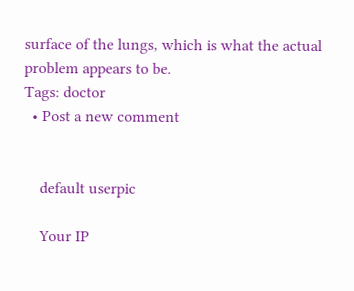surface of the lungs, which is what the actual problem appears to be.
Tags: doctor
  • Post a new comment


    default userpic

    Your IP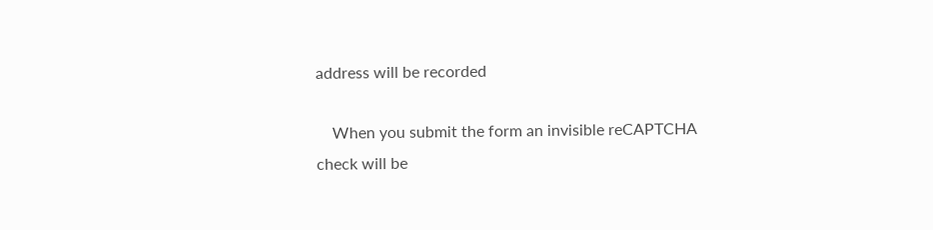address will be recorded

    When you submit the form an invisible reCAPTCHA check will be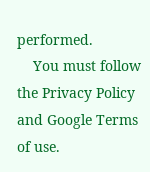performed.
    You must follow the Privacy Policy and Google Terms of use.